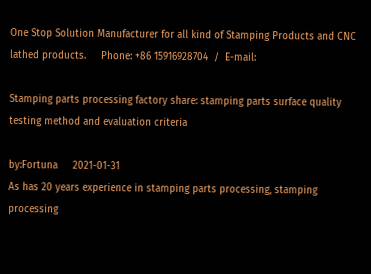One Stop Solution Manufacturer for all kind of Stamping Products and CNC lathed products.     Phone: +86 15916928704  /  E-mail:

Stamping parts processing factory share: stamping parts surface quality testing method and evaluation criteria

by:Fortuna     2021-01-31
As has 20 years experience in stamping parts processing, stamping processing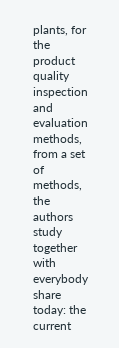plants, for the product quality inspection and evaluation methods, from a set of methods, the authors study together with everybody share today: the current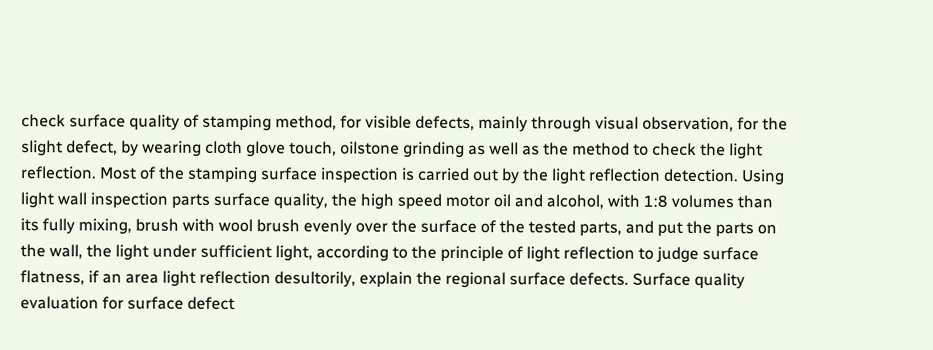check surface quality of stamping method, for visible defects, mainly through visual observation, for the slight defect, by wearing cloth glove touch, oilstone grinding as well as the method to check the light reflection. Most of the stamping surface inspection is carried out by the light reflection detection. Using light wall inspection parts surface quality, the high speed motor oil and alcohol, with 1:8 volumes than its fully mixing, brush with wool brush evenly over the surface of the tested parts, and put the parts on the wall, the light under sufficient light, according to the principle of light reflection to judge surface flatness, if an area light reflection desultorily, explain the regional surface defects. Surface quality evaluation for surface defect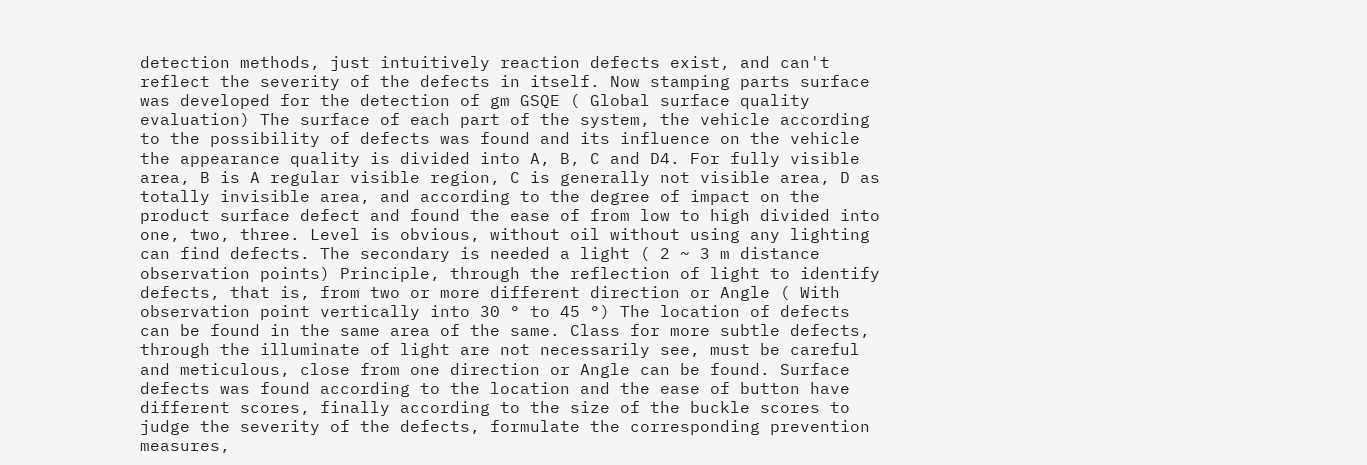detection methods, just intuitively reaction defects exist, and can't reflect the severity of the defects in itself. Now stamping parts surface was developed for the detection of gm GSQE ( Global surface quality evaluation) The surface of each part of the system, the vehicle according to the possibility of defects was found and its influence on the vehicle the appearance quality is divided into A, B, C and D4. For fully visible area, B is A regular visible region, C is generally not visible area, D as totally invisible area, and according to the degree of impact on the product surface defect and found the ease of from low to high divided into one, two, three. Level is obvious, without oil without using any lighting can find defects. The secondary is needed a light ( 2 ~ 3 m distance observation points) Principle, through the reflection of light to identify defects, that is, from two or more different direction or Angle ( With observation point vertically into 30 ° to 45 °) The location of defects can be found in the same area of the same. Class for more subtle defects, through the illuminate of light are not necessarily see, must be careful and meticulous, close from one direction or Angle can be found. Surface defects was found according to the location and the ease of button have different scores, finally according to the size of the buckle scores to judge the severity of the defects, formulate the corresponding prevention measures,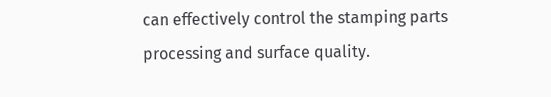can effectively control the stamping parts processing and surface quality.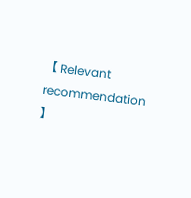【 Relevant recommendation 】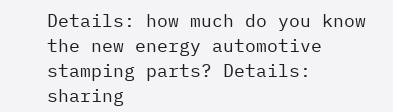Details: how much do you know the new energy automotive stamping parts? Details: sharing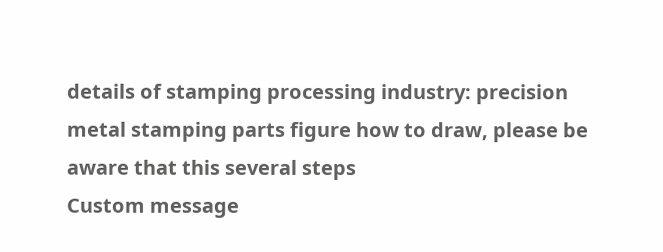details of stamping processing industry: precision metal stamping parts figure how to draw, please be aware that this several steps
Custom message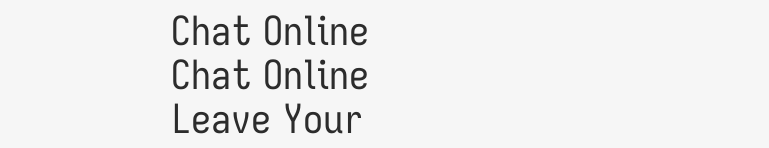Chat Online
Chat Online
Leave Your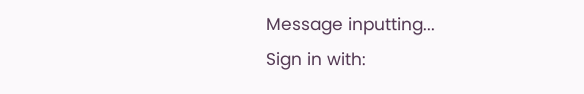Message inputting...
Sign in with: